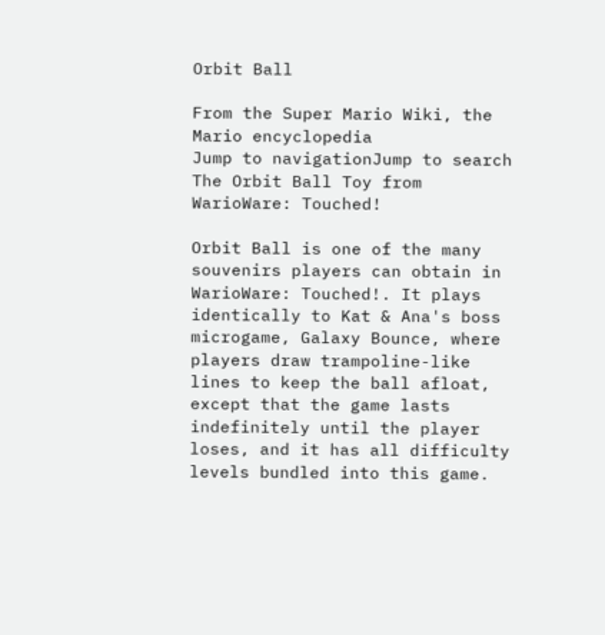Orbit Ball

From the Super Mario Wiki, the Mario encyclopedia
Jump to navigationJump to search
The Orbit Ball Toy from WarioWare: Touched!

Orbit Ball is one of the many souvenirs players can obtain in WarioWare: Touched!. It plays identically to Kat & Ana's boss microgame, Galaxy Bounce, where players draw trampoline-like lines to keep the ball afloat, except that the game lasts indefinitely until the player loses, and it has all difficulty levels bundled into this game.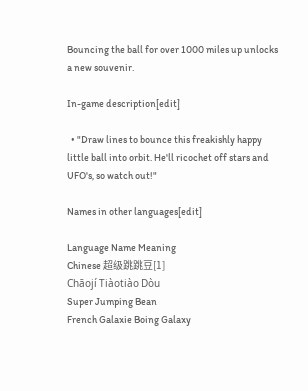Bouncing the ball for over 1000 miles up unlocks a new souvenir.

In-game description[edit]

  • "Draw lines to bounce this freakishly happy little ball into orbit. He'll ricochet off stars and UFO's, so watch out!"

Names in other languages[edit]

Language Name Meaning
Chinese 超级跳跳豆[1]
Chāojí Tiàotiào Dòu
Super Jumping Bean
French Galaxie Boing Galaxy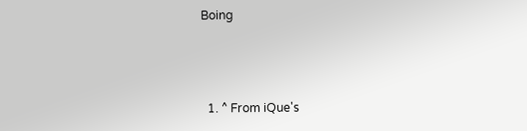Boing



  1. ^ From iQue's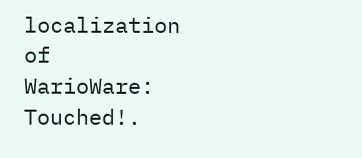localization of WarioWare: Touched!.